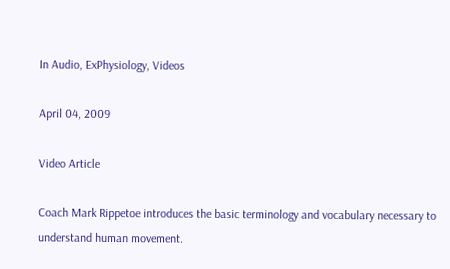In Audio, ExPhysiology, Videos

April 04, 2009

Video Article

Coach Mark Rippetoe introduces the basic terminology and vocabulary necessary to understand human movement.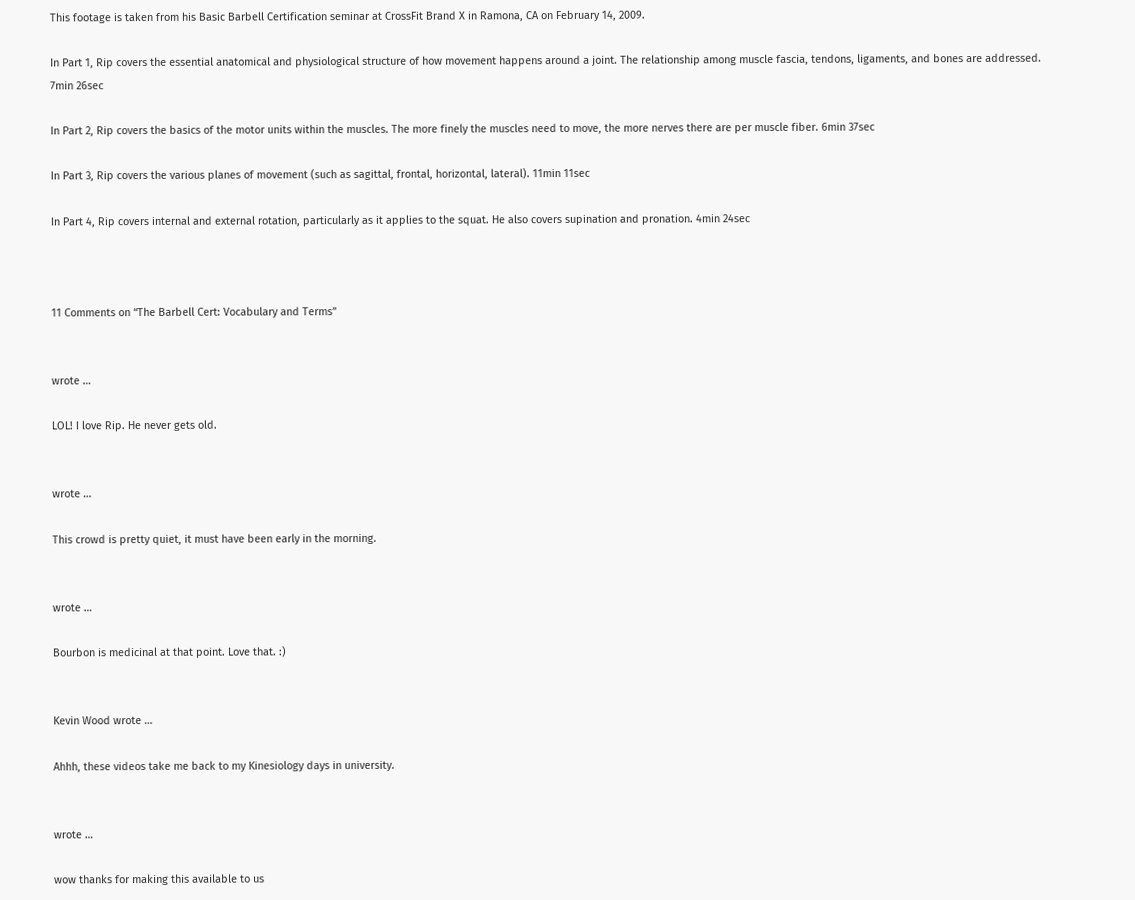This footage is taken from his Basic Barbell Certification seminar at CrossFit Brand X in Ramona, CA on February 14, 2009.

In Part 1, Rip covers the essential anatomical and physiological structure of how movement happens around a joint. The relationship among muscle fascia, tendons, ligaments, and bones are addressed. 7min 26sec

In Part 2, Rip covers the basics of the motor units within the muscles. The more finely the muscles need to move, the more nerves there are per muscle fiber. 6min 37sec

In Part 3, Rip covers the various planes of movement (such as sagittal, frontal, horizontal, lateral). 11min 11sec

In Part 4, Rip covers internal and external rotation, particularly as it applies to the squat. He also covers supination and pronation. 4min 24sec



11 Comments on “The Barbell Cert: Vocabulary and Terms”


wrote …

LOL! I love Rip. He never gets old.


wrote …

This crowd is pretty quiet, it must have been early in the morning.


wrote …

Bourbon is medicinal at that point. Love that. :)


Kevin Wood wrote …

Ahhh, these videos take me back to my Kinesiology days in university.


wrote …

wow thanks for making this available to us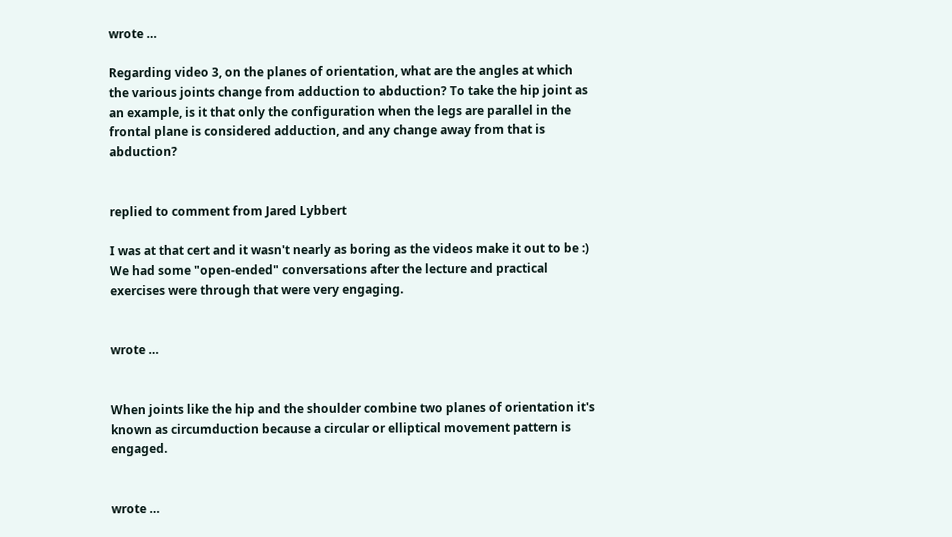wrote …

Regarding video 3, on the planes of orientation, what are the angles at which the various joints change from adduction to abduction? To take the hip joint as an example, is it that only the configuration when the legs are parallel in the frontal plane is considered adduction, and any change away from that is abduction?


replied to comment from Jared Lybbert

I was at that cert and it wasn't nearly as boring as the videos make it out to be :) We had some "open-ended" conversations after the lecture and practical exercises were through that were very engaging.


wrote …


When joints like the hip and the shoulder combine two planes of orientation it's known as circumduction because a circular or elliptical movement pattern is engaged.


wrote …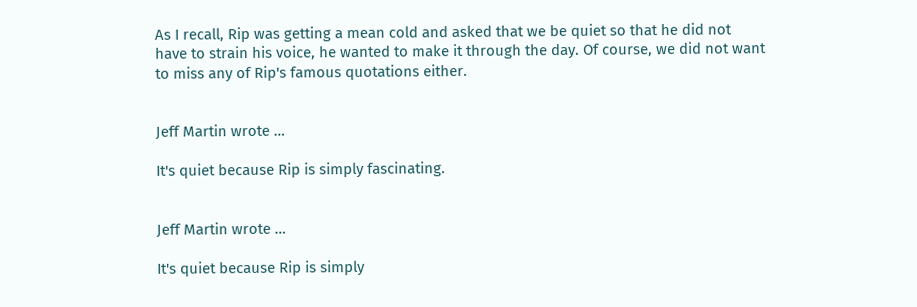As I recall, Rip was getting a mean cold and asked that we be quiet so that he did not have to strain his voice, he wanted to make it through the day. Of course, we did not want to miss any of Rip's famous quotations either.


Jeff Martin wrote …

It's quiet because Rip is simply fascinating.


Jeff Martin wrote …

It's quiet because Rip is simply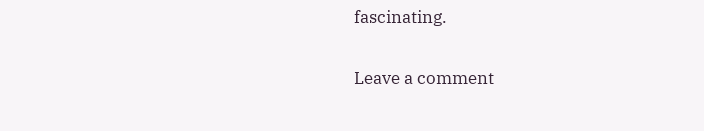fascinating.

Leave a comment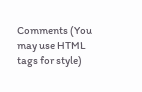Comments (You may use HTML tags for style)